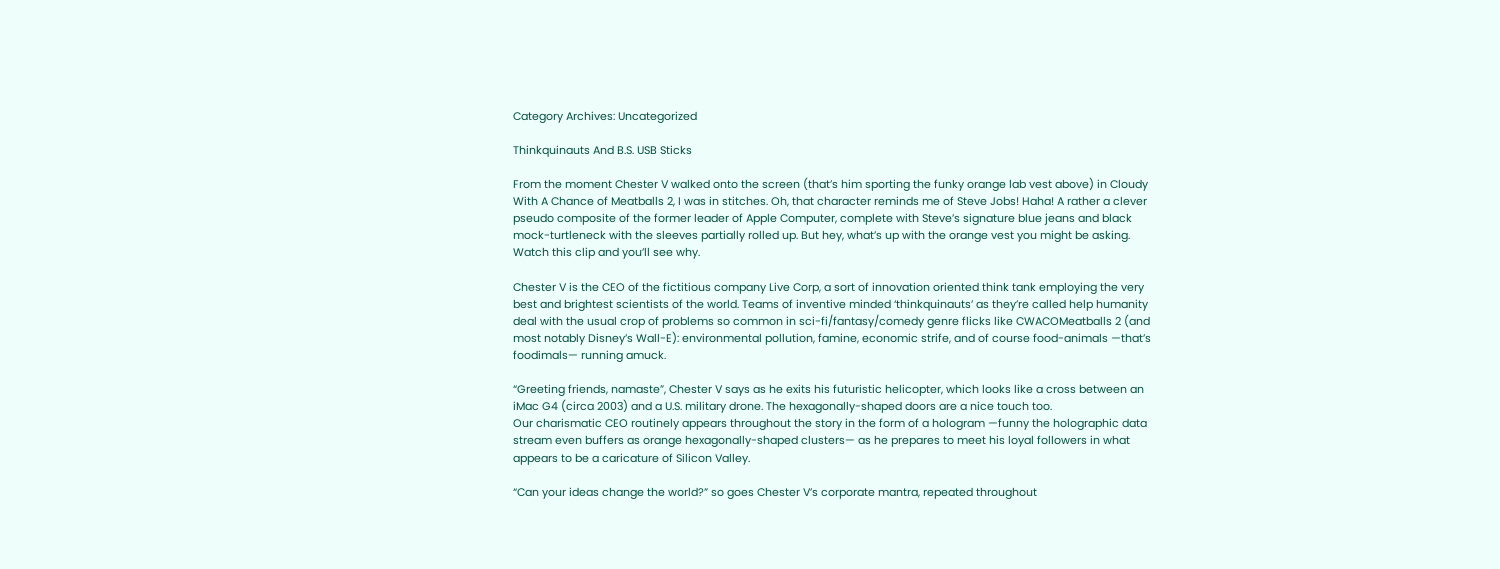Category Archives: Uncategorized

Thinkquinauts And B.S. USB Sticks

From the moment Chester V walked onto the screen (that’s him sporting the funky orange lab vest above) in Cloudy With A Chance of Meatballs 2, I was in stitches. Oh, that character reminds me of Steve Jobs! Haha! A rather a clever pseudo composite of the former leader of Apple Computer, complete with Steve’s signature blue jeans and black mock-turtleneck with the sleeves partially rolled up. But hey, what’s up with the orange vest you might be asking. Watch this clip and you’ll see why.

Chester V is the CEO of the fictitious company Live Corp, a sort of innovation oriented think tank employing the very best and brightest scientists of the world. Teams of inventive minded ‘thinkquinauts’ as they’re called help humanity deal with the usual crop of problems so common in sci-fi/fantasy/comedy genre flicks like CWACOMeatballs 2 (and most notably Disney’s Wall-E): environmental pollution, famine, economic strife, and of course food-animals —that’s foodimals— running amuck.

“Greeting friends, namaste”, Chester V says as he exits his futuristic helicopter, which looks like a cross between an iMac G4 (circa 2003) and a U.S. military drone. The hexagonally-shaped doors are a nice touch too.
Our charismatic CEO routinely appears throughout the story in the form of a hologram —funny the holographic data stream even buffers as orange hexagonally-shaped clusters— as he prepares to meet his loyal followers in what appears to be a caricature of Silicon Valley.

“Can your ideas change the world?” so goes Chester V’s corporate mantra, repeated throughout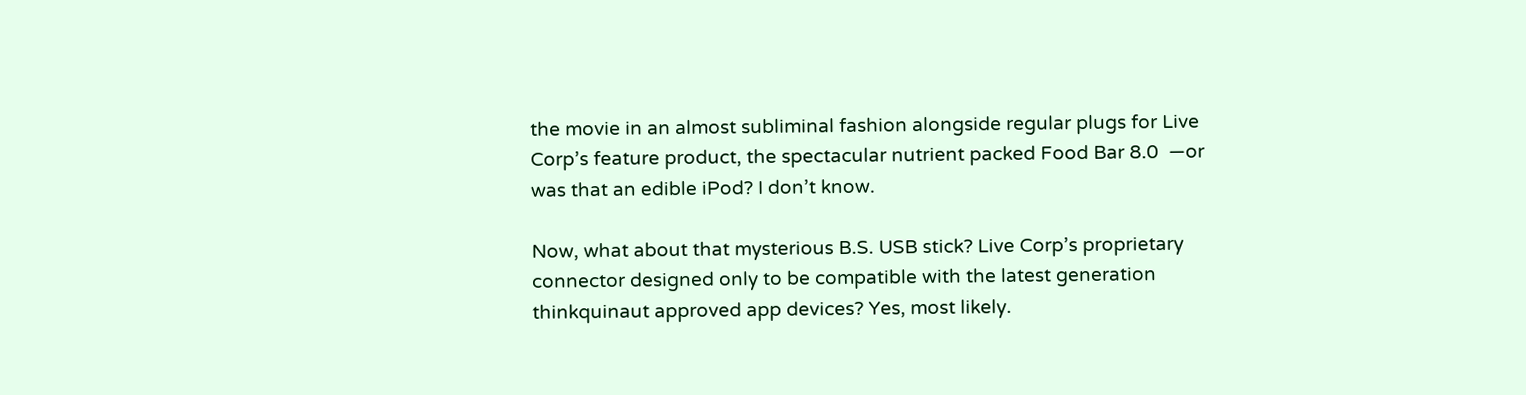the movie in an almost subliminal fashion alongside regular plugs for Live Corp’s feature product, the spectacular nutrient packed Food Bar 8.0  —or was that an edible iPod? I don’t know.

Now, what about that mysterious B.S. USB stick? Live Corp’s proprietary connector designed only to be compatible with the latest generation thinkquinaut approved app devices? Yes, most likely.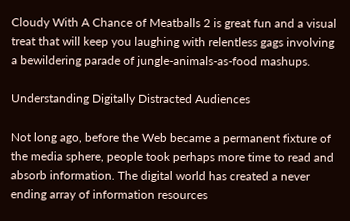Cloudy With A Chance of Meatballs 2 is great fun and a visual treat that will keep you laughing with relentless gags involving a bewildering parade of jungle-animals-as-food mashups.

Understanding Digitally Distracted Audiences

Not long ago, before the Web became a permanent fixture of the media sphere, people took perhaps more time to read and absorb information. The digital world has created a never ending array of information resources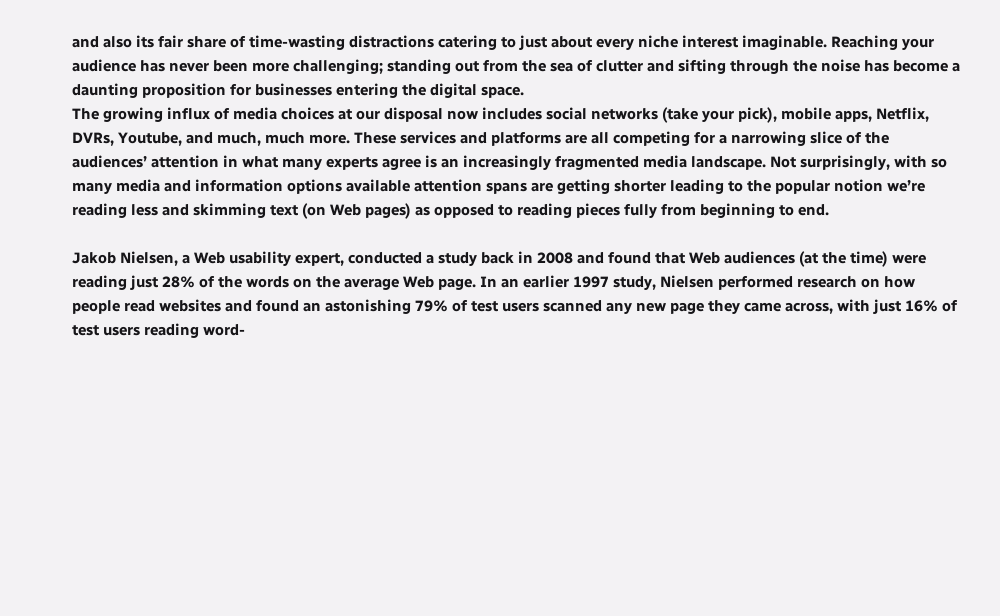and also its fair share of time-wasting distractions catering to just about every niche interest imaginable. Reaching your audience has never been more challenging; standing out from the sea of clutter and sifting through the noise has become a daunting proposition for businesses entering the digital space.
The growing influx of media choices at our disposal now includes social networks (take your pick), mobile apps, Netflix, DVRs, Youtube, and much, much more. These services and platforms are all competing for a narrowing slice of the audiences’ attention in what many experts agree is an increasingly fragmented media landscape. Not surprisingly, with so many media and information options available attention spans are getting shorter leading to the popular notion we’re reading less and skimming text (on Web pages) as opposed to reading pieces fully from beginning to end.

Jakob Nielsen, a Web usability expert, conducted a study back in 2008 and found that Web audiences (at the time) were reading just 28% of the words on the average Web page. In an earlier 1997 study, Nielsen performed research on how people read websites and found an astonishing 79% of test users scanned any new page they came across, with just 16% of test users reading word-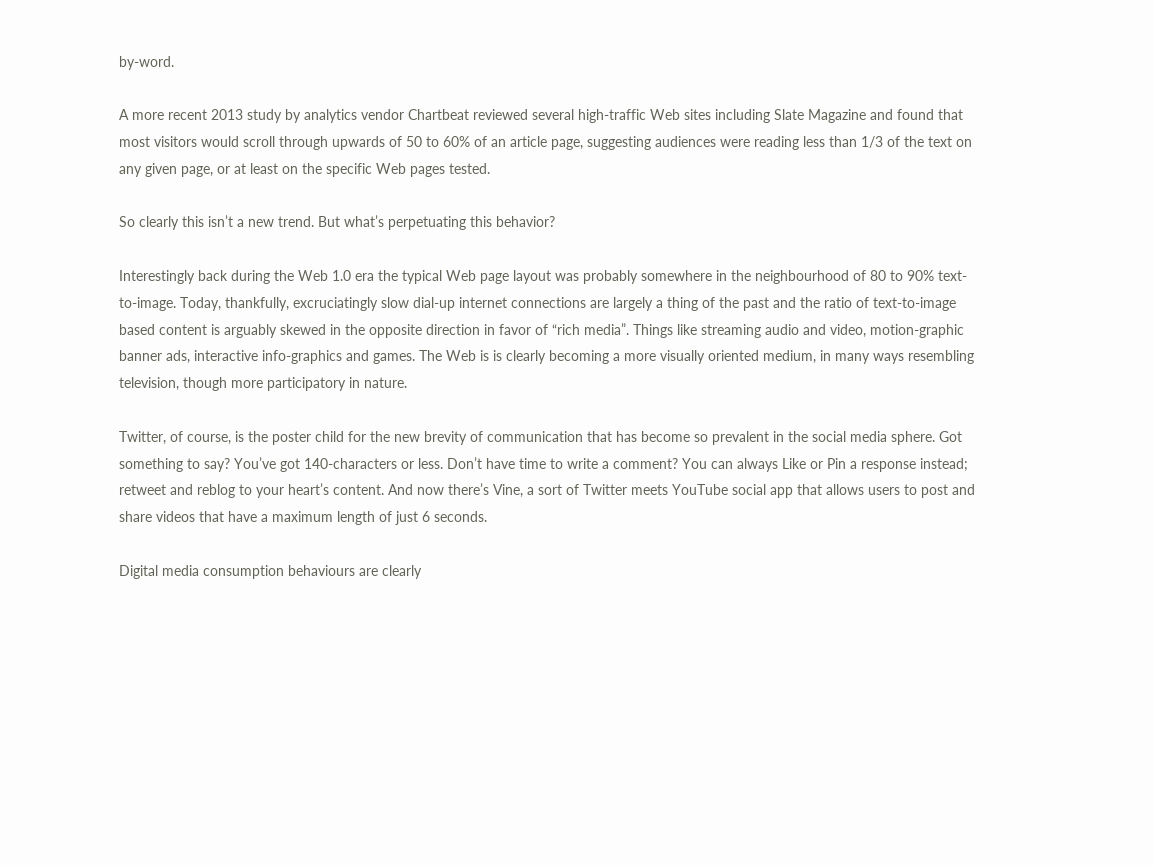by-word.

A more recent 2013 study by analytics vendor Chartbeat reviewed several high-traffic Web sites including Slate Magazine and found that most visitors would scroll through upwards of 50 to 60% of an article page, suggesting audiences were reading less than 1/3 of the text on any given page, or at least on the specific Web pages tested.

So clearly this isn’t a new trend. But what’s perpetuating this behavior?

Interestingly back during the Web 1.0 era the typical Web page layout was probably somewhere in the neighbourhood of 80 to 90% text-to-image. Today, thankfully, excruciatingly slow dial-up internet connections are largely a thing of the past and the ratio of text-to-image based content is arguably skewed in the opposite direction in favor of “rich media”. Things like streaming audio and video, motion-graphic banner ads, interactive info-graphics and games. The Web is is clearly becoming a more visually oriented medium, in many ways resembling television, though more participatory in nature.

Twitter, of course, is the poster child for the new brevity of communication that has become so prevalent in the social media sphere. Got something to say? You’ve got 140-characters or less. Don’t have time to write a comment? You can always Like or Pin a response instead; retweet and reblog to your heart’s content. And now there’s Vine, a sort of Twitter meets YouTube social app that allows users to post and share videos that have a maximum length of just 6 seconds.

Digital media consumption behaviours are clearly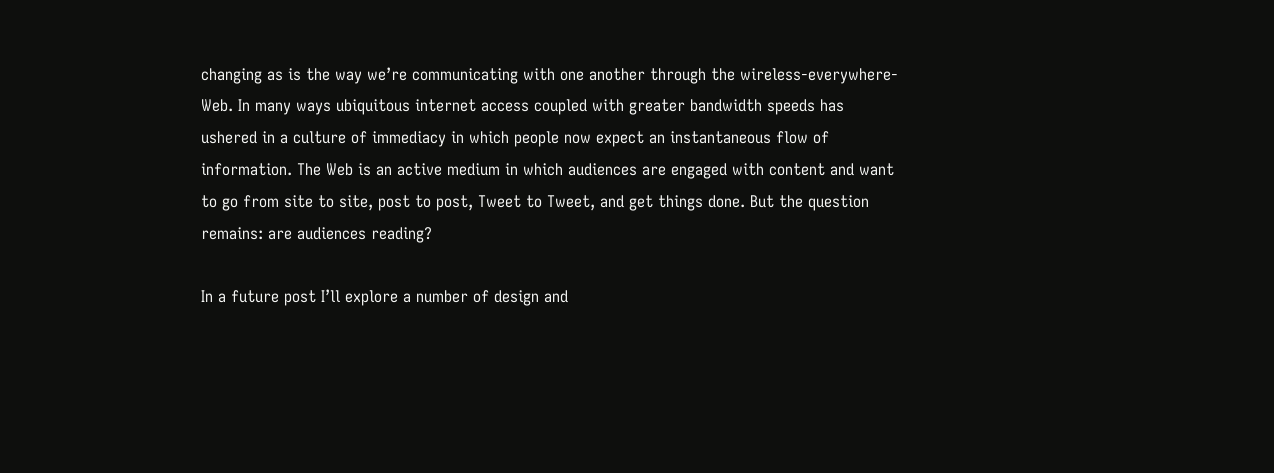changing as is the way we’re communicating with one another through the wireless-everywhere-Web. In many ways ubiquitous internet access coupled with greater bandwidth speeds has ushered in a culture of immediacy in which people now expect an instantaneous flow of information. The Web is an active medium in which audiences are engaged with content and want to go from site to site, post to post, Tweet to Tweet, and get things done. But the question remains: are audiences reading?

In a future post I’ll explore a number of design and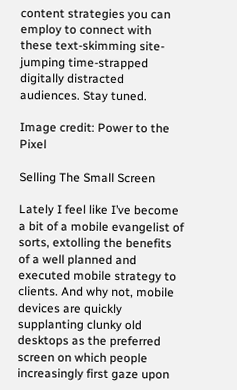content strategies you can employ to connect with these text-skimming site-jumping time-strapped digitally distracted audiences. Stay tuned.

Image credit: Power to the Pixel

Selling The Small Screen

Lately I feel like I’ve become a bit of a mobile evangelist of sorts, extolling the benefits of a well planned and executed mobile strategy to clients. And why not, mobile devices are quickly supplanting clunky old desktops as the preferred screen on which people increasingly first gaze upon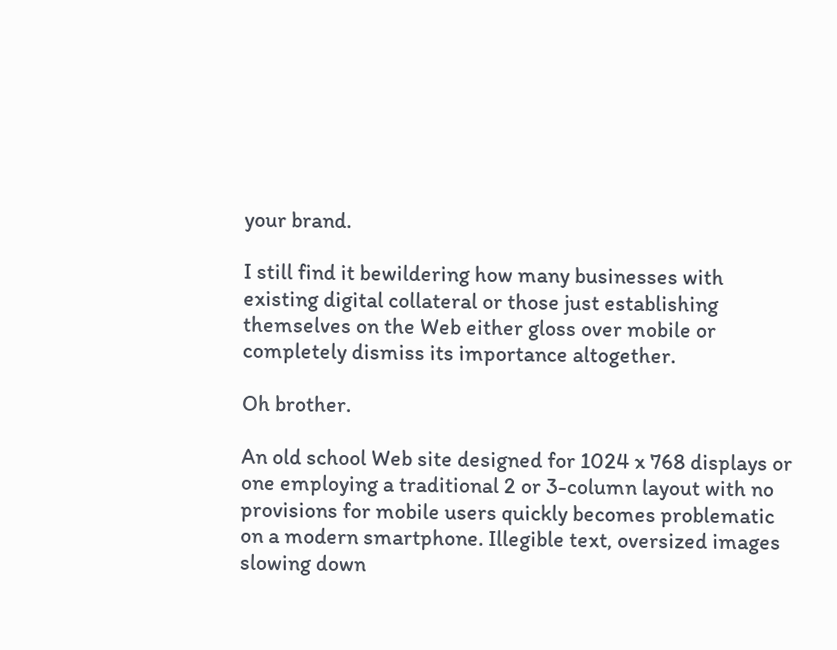your brand.

I still find it bewildering how many businesses with existing digital collateral or those just establishing themselves on the Web either gloss over mobile or completely dismiss its importance altogether.

Oh brother.

An old school Web site designed for 1024 x 768 displays or one employing a traditional 2 or 3-column layout with no provisions for mobile users quickly becomes problematic on a modern smartphone. Illegible text, oversized images slowing down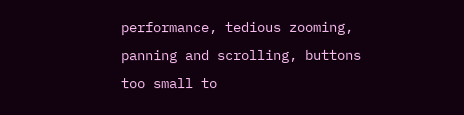performance, tedious zooming, panning and scrolling, buttons too small to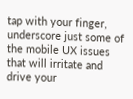tap with your finger, underscore just some of the mobile UX issues that will irritate and drive your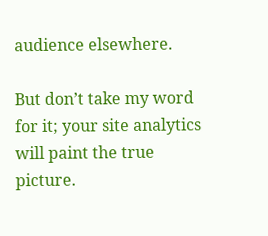audience elsewhere.

But don’t take my word for it; your site analytics will paint the true picture.